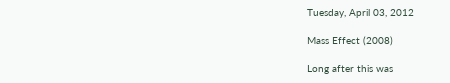Tuesday, April 03, 2012

Mass Effect (2008)

Long after this was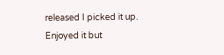released I picked it up. Enjoyed it but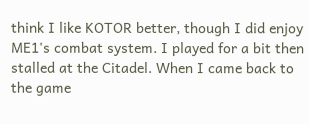think I like KOTOR better, though I did enjoy ME1's combat system. I played for a bit then stalled at the Citadel. When I came back to the game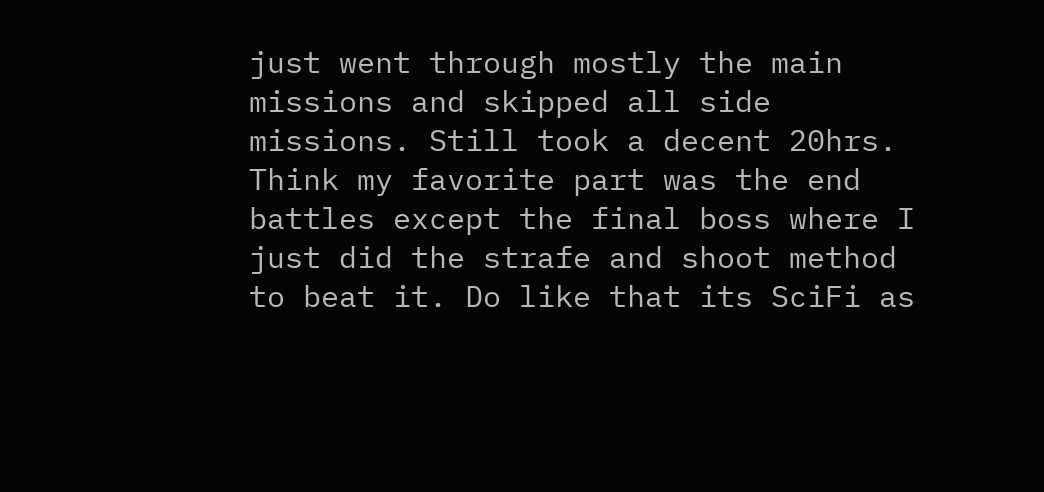just went through mostly the main missions and skipped all side missions. Still took a decent 20hrs. Think my favorite part was the end battles except the final boss where I just did the strafe and shoot method to beat it. Do like that its SciFi as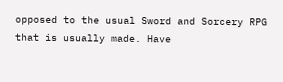opposed to the usual Sword and Sorcery RPG that is usually made. Have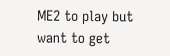ME2 to play but want to get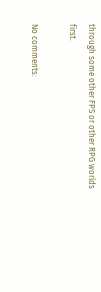through some other FPS or other RPG worlds first.

No comments: